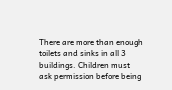There are more than enough toilets and sinks in all 3 buildings. Children must ask permission before being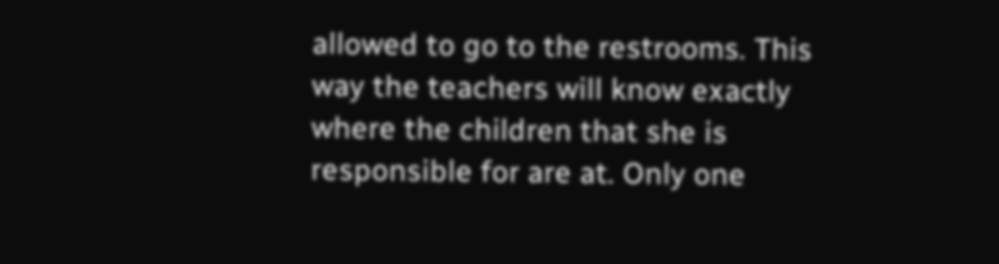allowed to go to the restrooms. This way the teachers will know exactly where the children that she is responsible for are at. Only one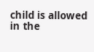child is allowed in the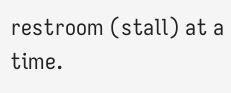restroom (stall) at a time.